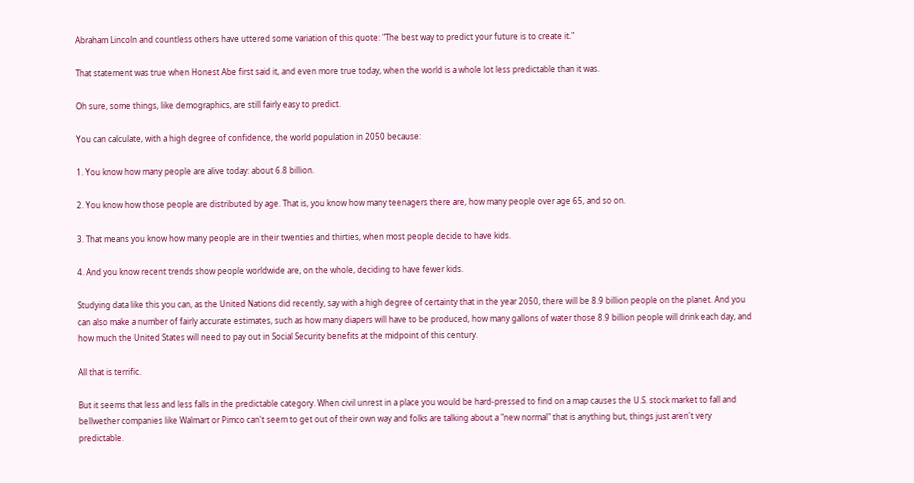Abraham Lincoln and countless others have uttered some variation of this quote: "The best way to predict your future is to create it."

That statement was true when Honest Abe first said it, and even more true today, when the world is a whole lot less predictable than it was.

Oh sure, some things, like demographics, are still fairly easy to predict.

You can calculate, with a high degree of confidence, the world population in 2050 because:

1. You know how many people are alive today: about 6.8 billion.

2. You know how those people are distributed by age. That is, you know how many teenagers there are, how many people over age 65, and so on.

3. That means you know how many people are in their twenties and thirties, when most people decide to have kids.

4. And you know recent trends show people worldwide are, on the whole, deciding to have fewer kids.

Studying data like this you can, as the United Nations did recently, say with a high degree of certainty that in the year 2050, there will be 8.9 billion people on the planet. And you can also make a number of fairly accurate estimates, such as how many diapers will have to be produced, how many gallons of water those 8.9 billion people will drink each day, and how much the United States will need to pay out in Social Security benefits at the midpoint of this century.

All that is terrific.

But it seems that less and less falls in the predictable category. When civil unrest in a place you would be hard-pressed to find on a map causes the U.S. stock market to fall and bellwether companies like Walmart or Pimco can't seem to get out of their own way and folks are talking about a "new normal" that is anything but, things just aren't very predictable.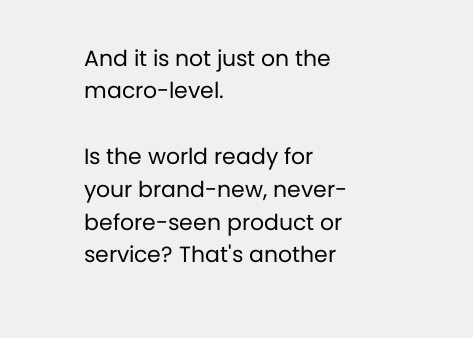And it is not just on the macro-level.

Is the world ready for your brand-new, never-before-seen product or service? That's another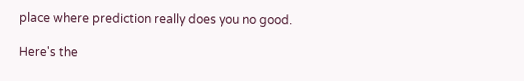place where prediction really does you no good.

Here's the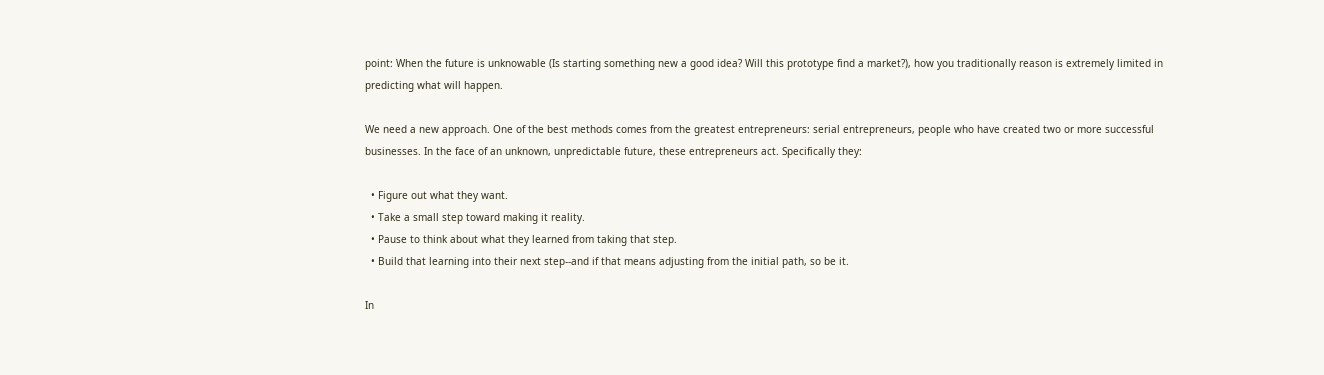point: When the future is unknowable (Is starting something new a good idea? Will this prototype find a market?), how you traditionally reason is extremely limited in predicting what will happen.

We need a new approach. One of the best methods comes from the greatest entrepreneurs: serial entrepreneurs, people who have created two or more successful businesses. In the face of an unknown, unpredictable future, these entrepreneurs act. Specifically they:

  • Figure out what they want.
  • Take a small step toward making it reality.
  • Pause to think about what they learned from taking that step.
  • Build that learning into their next step--and if that means adjusting from the initial path, so be it.

In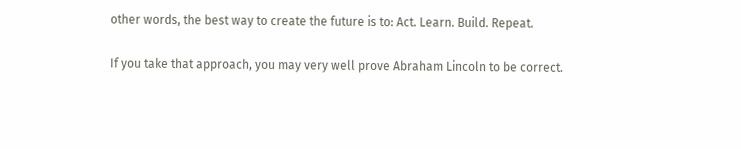other words, the best way to create the future is to: Act. Learn. Build. Repeat.

If you take that approach, you may very well prove Abraham Lincoln to be correct.